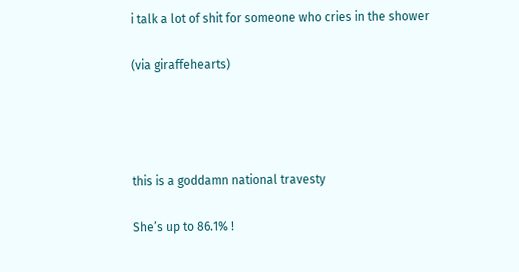i talk a lot of shit for someone who cries in the shower

(via giraffehearts)




this is a goddamn national travesty

She’s up to 86.1% !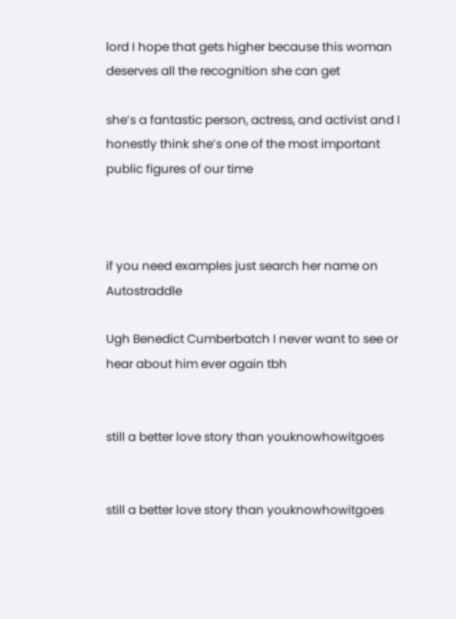lord I hope that gets higher because this woman deserves all the recognition she can get

she’s a fantastic person, actress, and activist and I honestly think she’s one of the most important public figures of our time



if you need examples just search her name on Autostraddle

Ugh Benedict Cumberbatch I never want to see or hear about him ever again tbh


still a better love story than youknowhowitgoes


still a better love story than youknowhowitgoes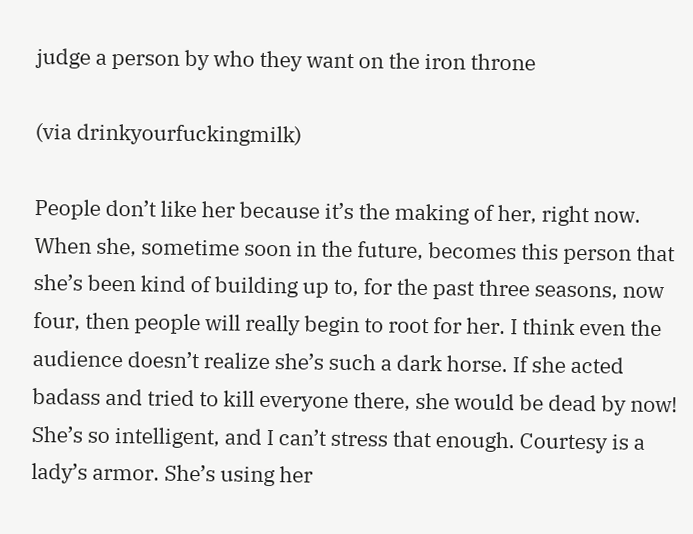judge a person by who they want on the iron throne

(via drinkyourfuckingmilk)

People don’t like her because it’s the making of her, right now. When she, sometime soon in the future, becomes this person that she’s been kind of building up to, for the past three seasons, now four, then people will really begin to root for her. I think even the audience doesn’t realize she’s such a dark horse. If she acted badass and tried to kill everyone there, she would be dead by now! She’s so intelligent, and I can’t stress that enough. Courtesy is a lady’s armor. She’s using her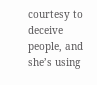courtesy to deceive people, and she’s using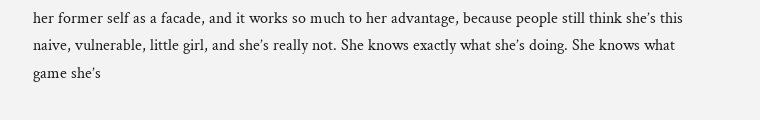her former self as a facade, and it works so much to her advantage, because people still think she’s this naive, vulnerable, little girl, and she’s really not. She knows exactly what she’s doing. She knows what game she’s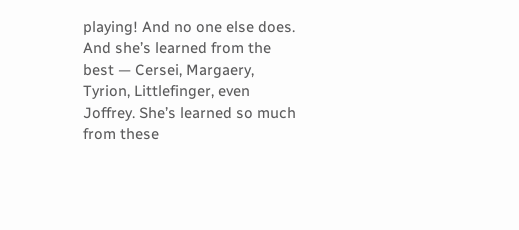playing! And no one else does. And she’s learned from the best — Cersei, Margaery, Tyrion, Littlefinger, even Joffrey. She’s learned so much from these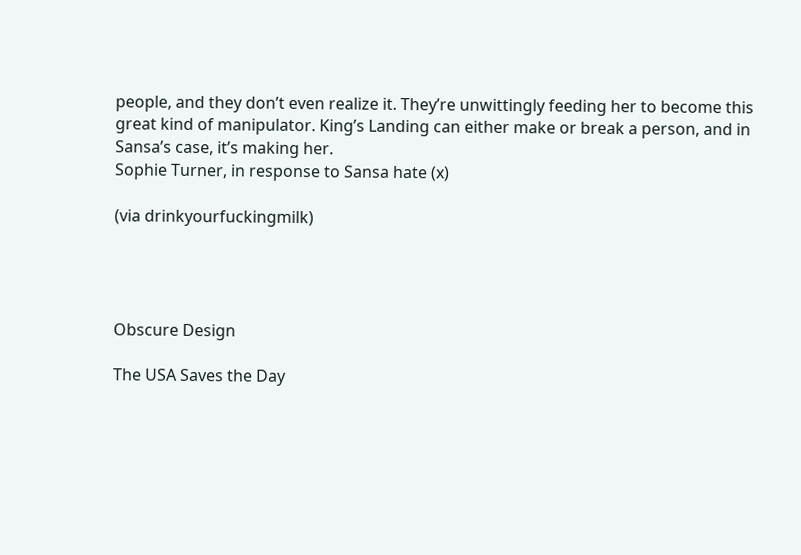people, and they don’t even realize it. They’re unwittingly feeding her to become this great kind of manipulator. King’s Landing can either make or break a person, and in Sansa’s case, it’s making her.
Sophie Turner, in response to Sansa hate (x)

(via drinkyourfuckingmilk)




Obscure Design

The USA Saves the Day